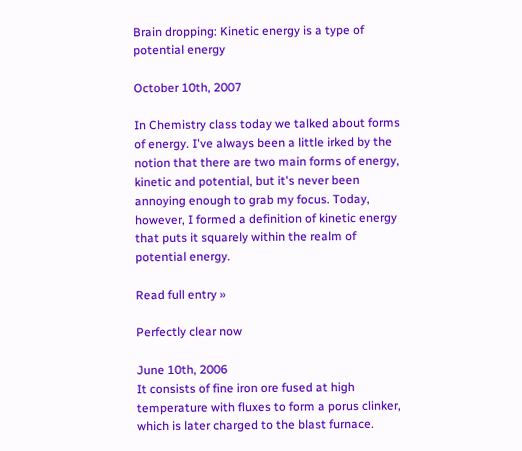Brain dropping: Kinetic energy is a type of potential energy

October 10th, 2007

In Chemistry class today we talked about forms of energy. I've always been a little irked by the notion that there are two main forms of energy, kinetic and potential, but it's never been annoying enough to grab my focus. Today, however, I formed a definition of kinetic energy that puts it squarely within the realm of potential energy.

Read full entry »

Perfectly clear now

June 10th, 2006
It consists of fine iron ore fused at high temperature with fluxes to form a porus clinker, which is later charged to the blast furnace.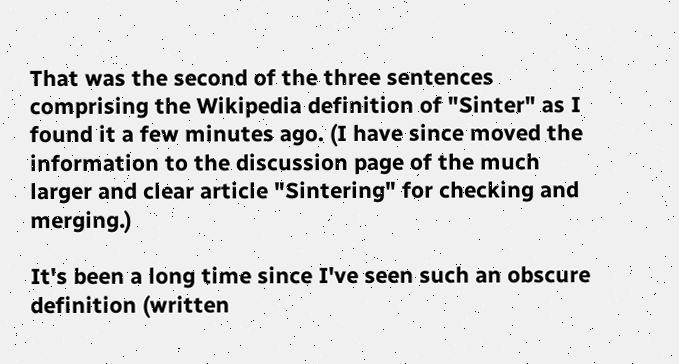That was the second of the three sentences comprising the Wikipedia definition of "Sinter" as I found it a few minutes ago. (I have since moved the information to the discussion page of the much larger and clear article "Sintering" for checking and merging.)

It's been a long time since I've seen such an obscure definition (written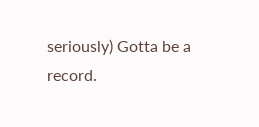seriously) Gotta be a record.